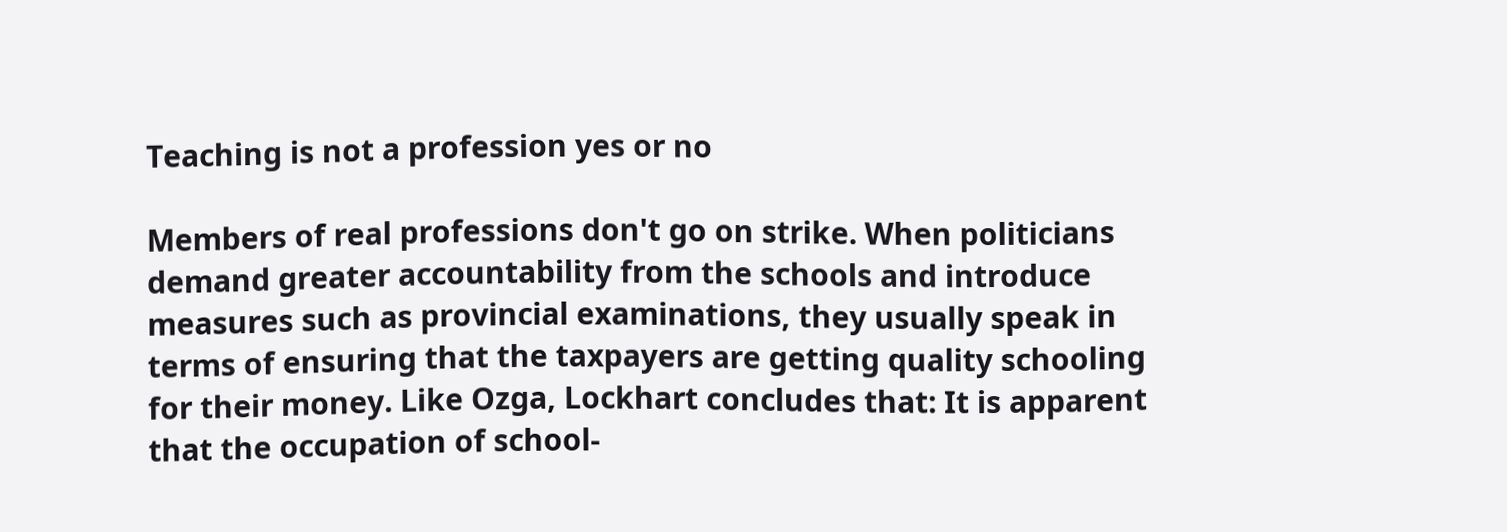Teaching is not a profession yes or no

Members of real professions don't go on strike. When politicians demand greater accountability from the schools and introduce measures such as provincial examinations, they usually speak in terms of ensuring that the taxpayers are getting quality schooling for their money. Like Ozga, Lockhart concludes that: It is apparent that the occupation of school-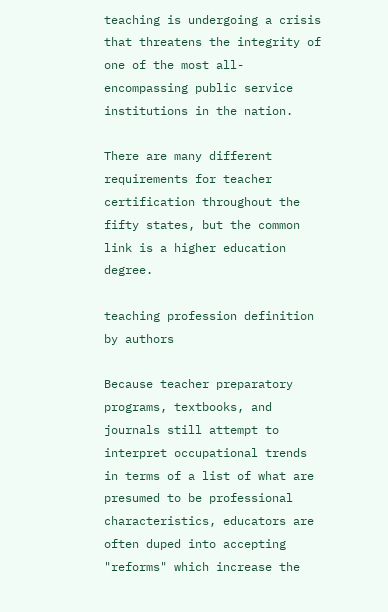teaching is undergoing a crisis that threatens the integrity of one of the most all-encompassing public service institutions in the nation.

There are many different requirements for teacher certification throughout the fifty states, but the common link is a higher education degree.

teaching profession definition by authors

Because teacher preparatory programs, textbooks, and journals still attempt to interpret occupational trends in terms of a list of what are presumed to be professional characteristics, educators are often duped into accepting "reforms" which increase the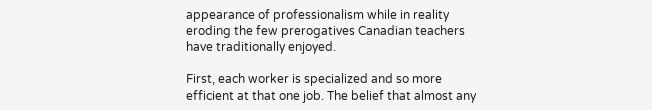appearance of professionalism while in reality eroding the few prerogatives Canadian teachers have traditionally enjoyed.

First, each worker is specialized and so more efficient at that one job. The belief that almost any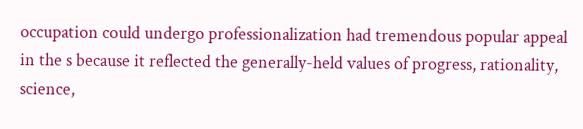occupation could undergo professionalization had tremendous popular appeal in the s because it reflected the generally-held values of progress, rationality, science,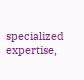specialized expertise,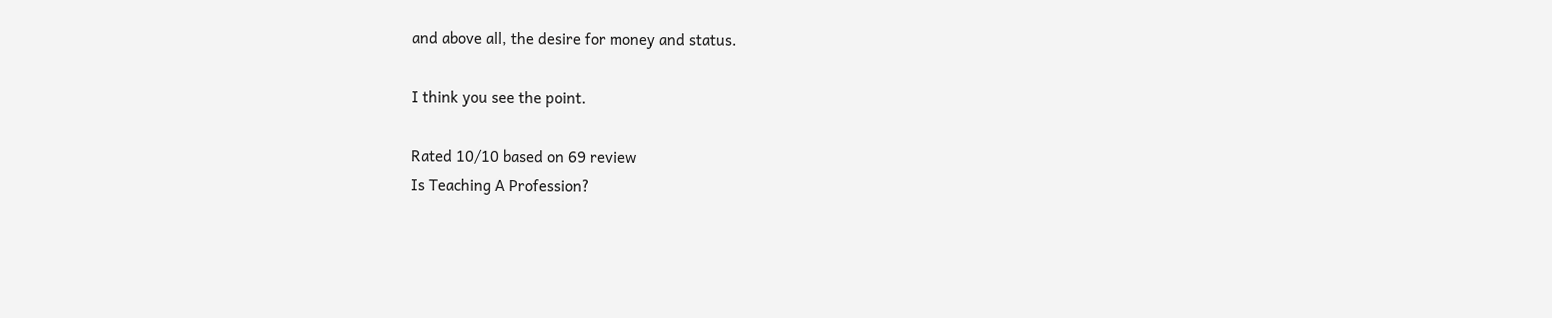and above all, the desire for money and status.

I think you see the point.

Rated 10/10 based on 69 review
Is Teaching A Profession?